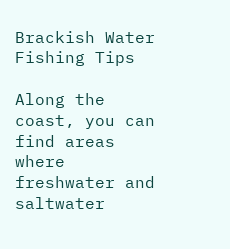Brackish Water Fishing Tips

Along the coast, you can find areas where freshwater and saltwater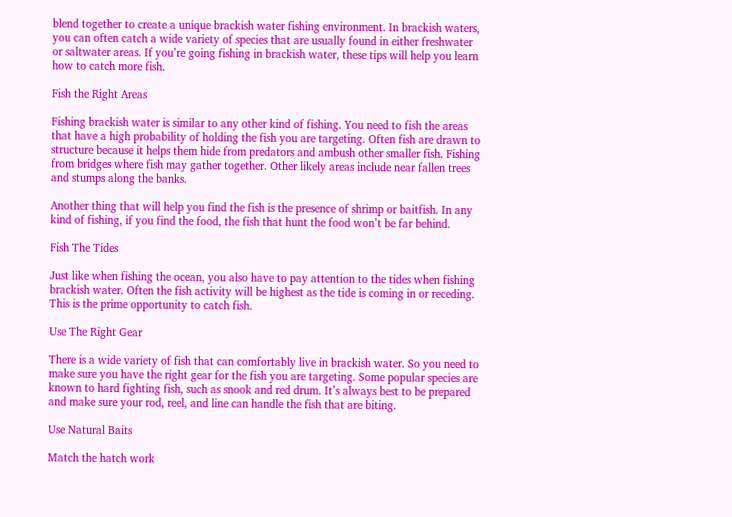blend together to create a unique brackish water fishing environment. In brackish waters, you can often catch a wide variety of species that are usually found in either freshwater or saltwater areas. If you’re going fishing in brackish water, these tips will help you learn how to catch more fish.

Fish the Right Areas

Fishing brackish water is similar to any other kind of fishing. You need to fish the areas that have a high probability of holding the fish you are targeting. Often fish are drawn to structure because it helps them hide from predators and ambush other smaller fish. Fishing from bridges where fish may gather together. Other likely areas include near fallen trees and stumps along the banks.

Another thing that will help you find the fish is the presence of shrimp or baitfish. In any kind of fishing, if you find the food, the fish that hunt the food won’t be far behind.

Fish The Tides

Just like when fishing the ocean, you also have to pay attention to the tides when fishing brackish water. Often the fish activity will be highest as the tide is coming in or receding. This is the prime opportunity to catch fish.

Use The Right Gear

There is a wide variety of fish that can comfortably live in brackish water. So you need to make sure you have the right gear for the fish you are targeting. Some popular species are known to hard fighting fish, such as snook and red drum. It’s always best to be prepared and make sure your rod, reel, and line can handle the fish that are biting.

Use Natural Baits

Match the hatch work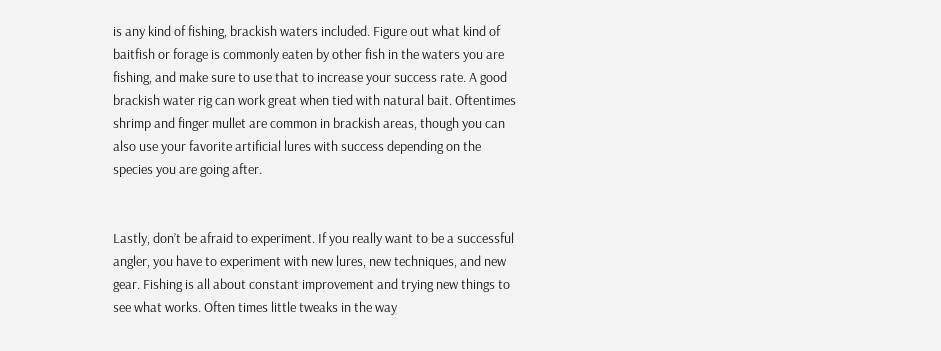is any kind of fishing, brackish waters included. Figure out what kind of baitfish or forage is commonly eaten by other fish in the waters you are fishing, and make sure to use that to increase your success rate. A good brackish water rig can work great when tied with natural bait. Oftentimes shrimp and finger mullet are common in brackish areas, though you can also use your favorite artificial lures with success depending on the species you are going after.


Lastly, don’t be afraid to experiment. If you really want to be a successful angler, you have to experiment with new lures, new techniques, and new gear. Fishing is all about constant improvement and trying new things to see what works. Often times little tweaks in the way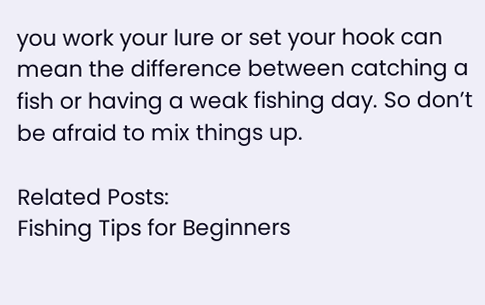you work your lure or set your hook can mean the difference between catching a fish or having a weak fishing day. So don’t be afraid to mix things up.

Related Posts:
Fishing Tips for Beginners